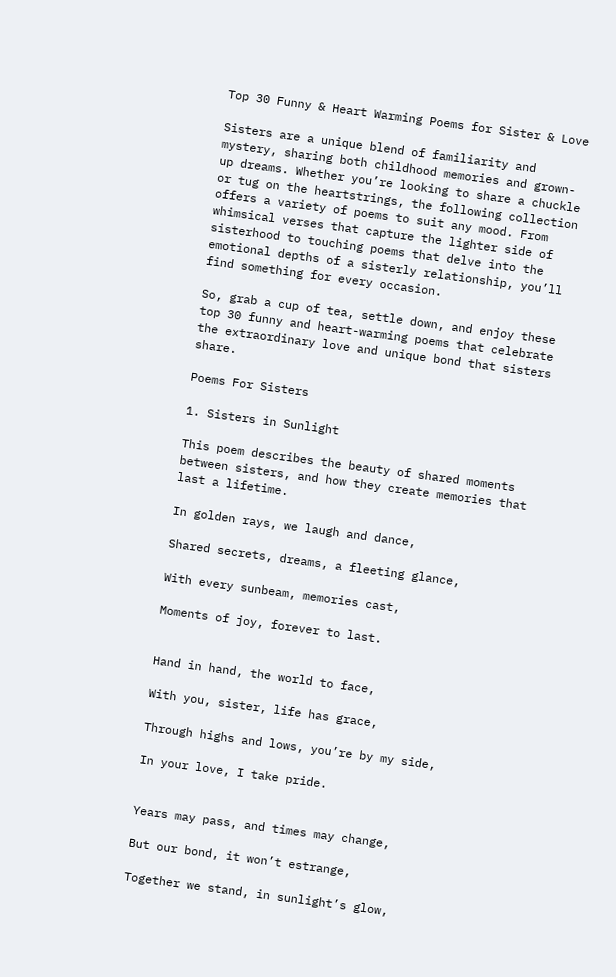Top 30 Funny & Heart Warming Poems for Sister & Love

Sisters are a unique blend of familiarity and mystery, sharing both childhood memories and grown-up dreams. Whether you’re looking to share a chuckle or tug on the heartstrings, the following collection offers a variety of poems to suit any mood. From whimsical verses that capture the lighter side of sisterhood to touching poems that delve into the emotional depths of a sisterly relationship, you’ll find something for every occasion.

So, grab a cup of tea, settle down, and enjoy these top 30 funny and heart-warming poems that celebrate the extraordinary love and unique bond that sisters share.

Poems For Sisters

1. Sisters in Sunlight

This poem describes the beauty of shared moments between sisters, and how they create memories that last a lifetime.

In golden rays, we laugh and dance,

Shared secrets, dreams, a fleeting glance,

With every sunbeam, memories cast,

Moments of joy, forever to last.


Hand in hand, the world to face,

With you, sister, life has grace,

Through highs and lows, you’re by my side,

In your love, I take pride.


Years may pass, and times may change,

But our bond, it won’t estrange,

Together we stand, in sunlight’s glow,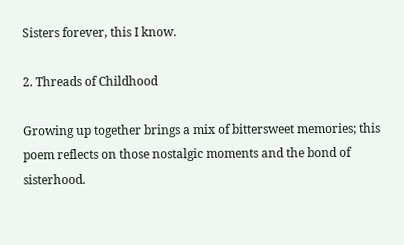Sisters forever, this I know.

2. Threads of Childhood

Growing up together brings a mix of bittersweet memories; this poem reflects on those nostalgic moments and the bond of sisterhood.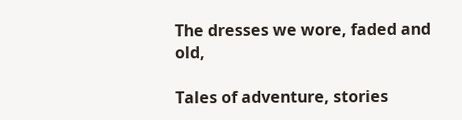The dresses we wore, faded and old,

Tales of adventure, stories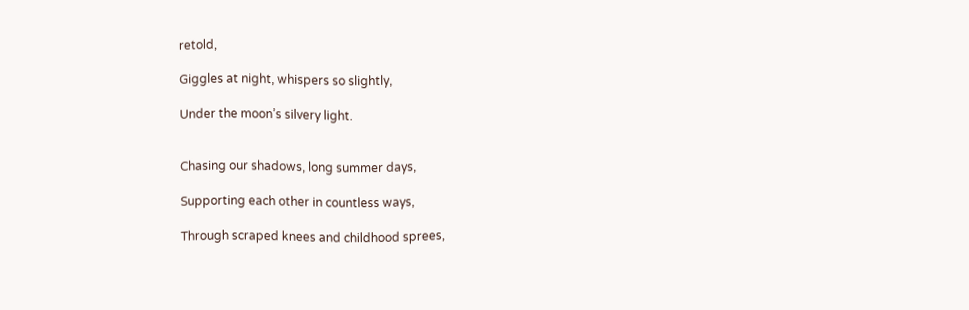retold,

Giggles at night, whispers so slightly,

Under the moon’s silvery light.


Chasing our shadows, long summer days,

Supporting each other in countless ways,

Through scraped knees and childhood sprees,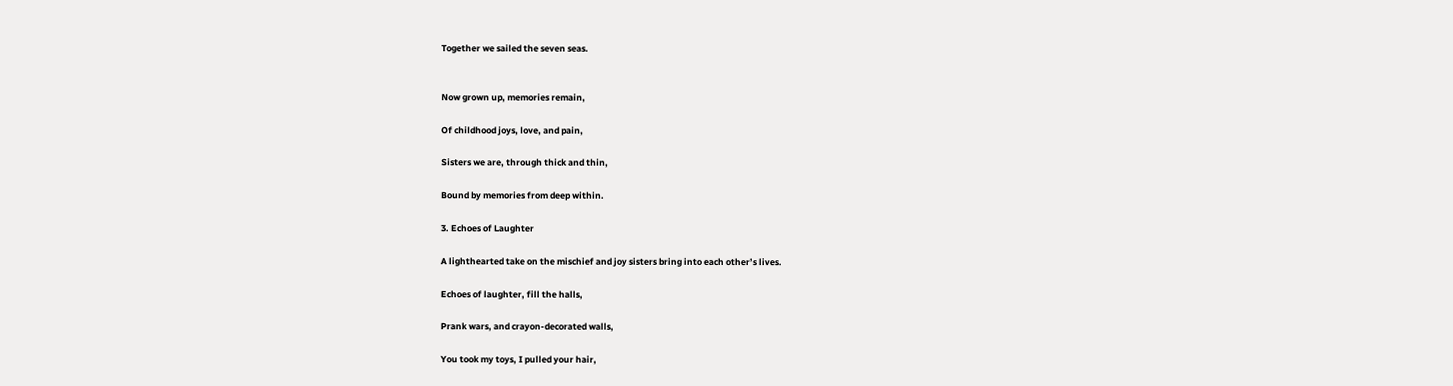Together we sailed the seven seas.


Now grown up, memories remain,

Of childhood joys, love, and pain,

Sisters we are, through thick and thin,

Bound by memories from deep within.

3. Echoes of Laughter

A lighthearted take on the mischief and joy sisters bring into each other’s lives.

Echoes of laughter, fill the halls,

Prank wars, and crayon-decorated walls,

You took my toys, I pulled your hair,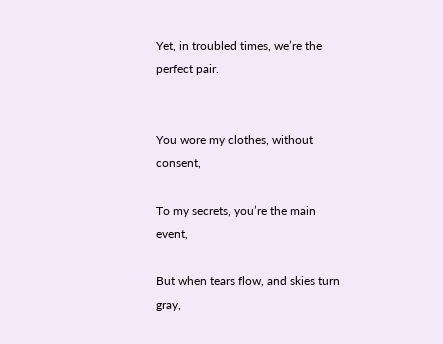Yet, in troubled times, we’re the perfect pair.


You wore my clothes, without consent,

To my secrets, you’re the main event,

But when tears flow, and skies turn gray,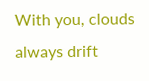With you, clouds always drift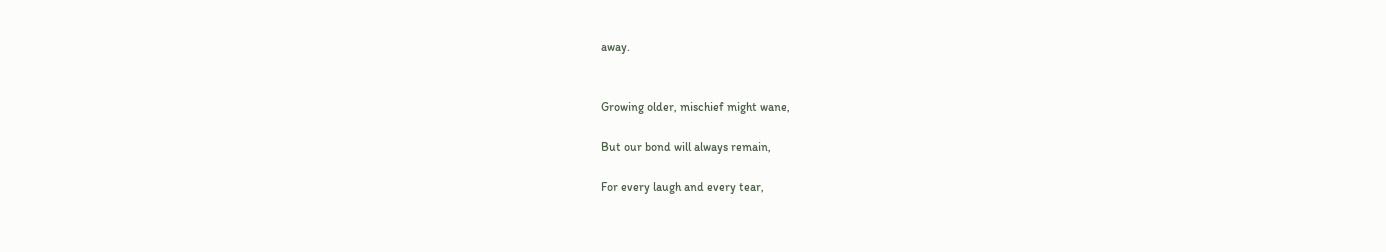away.


Growing older, mischief might wane,

But our bond will always remain,

For every laugh and every tear,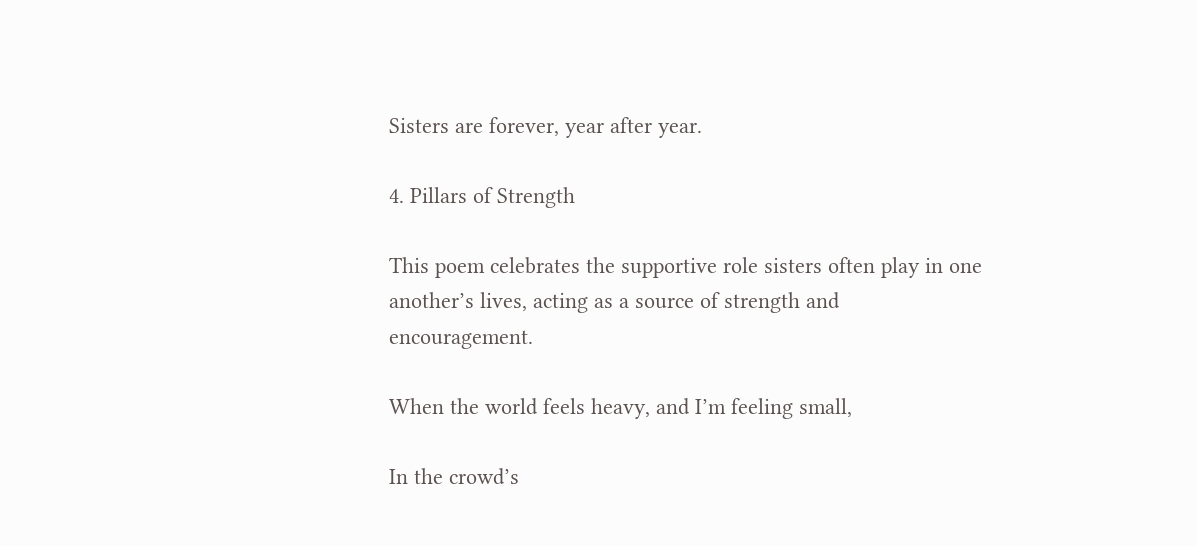Sisters are forever, year after year.

4. Pillars of Strength

This poem celebrates the supportive role sisters often play in one another’s lives, acting as a source of strength and encouragement.

When the world feels heavy, and I’m feeling small,

In the crowd’s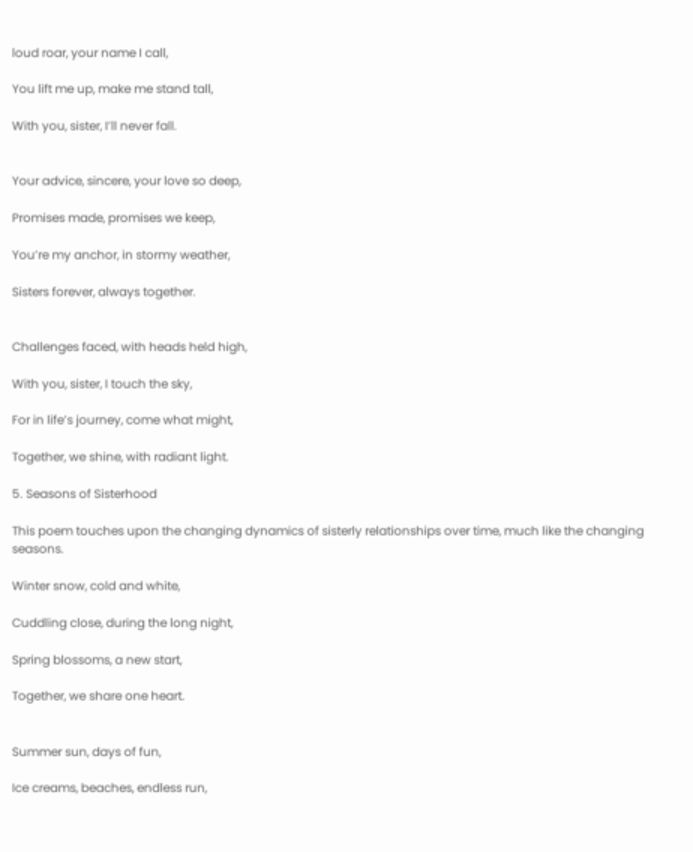loud roar, your name I call,

You lift me up, make me stand tall,

With you, sister, I’ll never fall.


Your advice, sincere, your love so deep,

Promises made, promises we keep,

You’re my anchor, in stormy weather,

Sisters forever, always together.


Challenges faced, with heads held high,

With you, sister, I touch the sky,

For in life’s journey, come what might,

Together, we shine, with radiant light.

5. Seasons of Sisterhood

This poem touches upon the changing dynamics of sisterly relationships over time, much like the changing seasons.

Winter snow, cold and white,

Cuddling close, during the long night,

Spring blossoms, a new start,

Together, we share one heart.


Summer sun, days of fun,

Ice creams, beaches, endless run,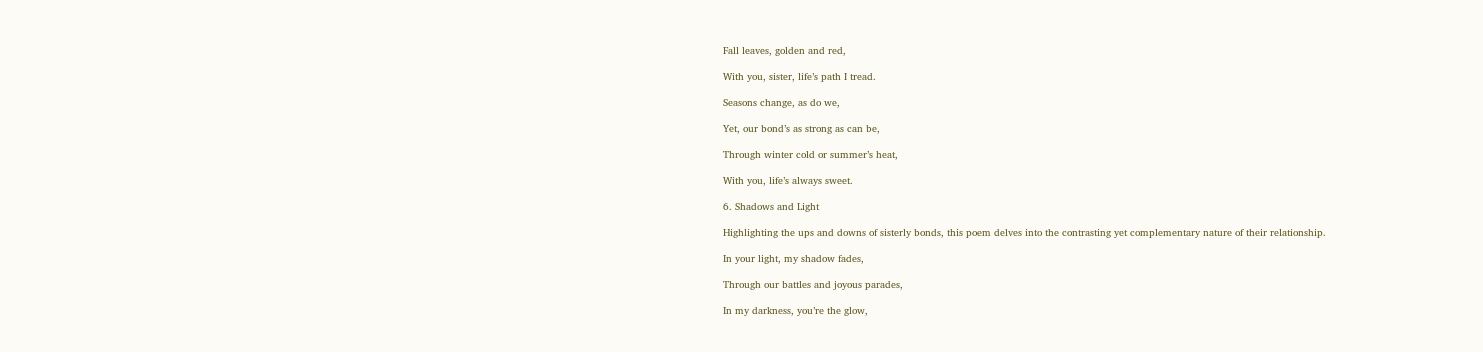Fall leaves, golden and red,

With you, sister, life’s path I tread.

Seasons change, as do we,

Yet, our bond’s as strong as can be,

Through winter cold or summer’s heat,

With you, life’s always sweet.

6. Shadows and Light

Highlighting the ups and downs of sisterly bonds, this poem delves into the contrasting yet complementary nature of their relationship.

In your light, my shadow fades,

Through our battles and joyous parades,

In my darkness, you’re the glow,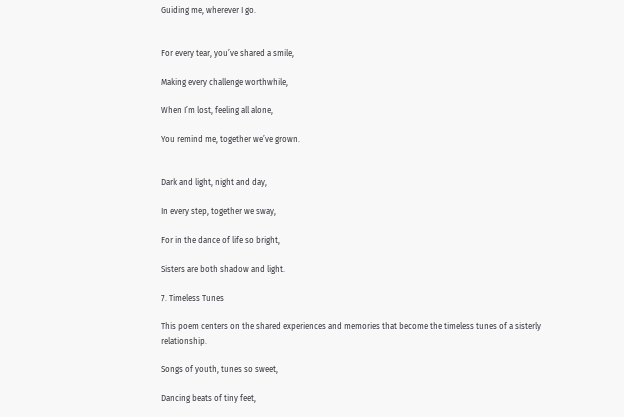Guiding me, wherever I go.


For every tear, you’ve shared a smile,

Making every challenge worthwhile,

When I’m lost, feeling all alone,

You remind me, together we’ve grown.


Dark and light, night and day,

In every step, together we sway,

For in the dance of life so bright,

Sisters are both shadow and light.

7. Timeless Tunes

This poem centers on the shared experiences and memories that become the timeless tunes of a sisterly relationship.

Songs of youth, tunes so sweet,

Dancing beats of tiny feet,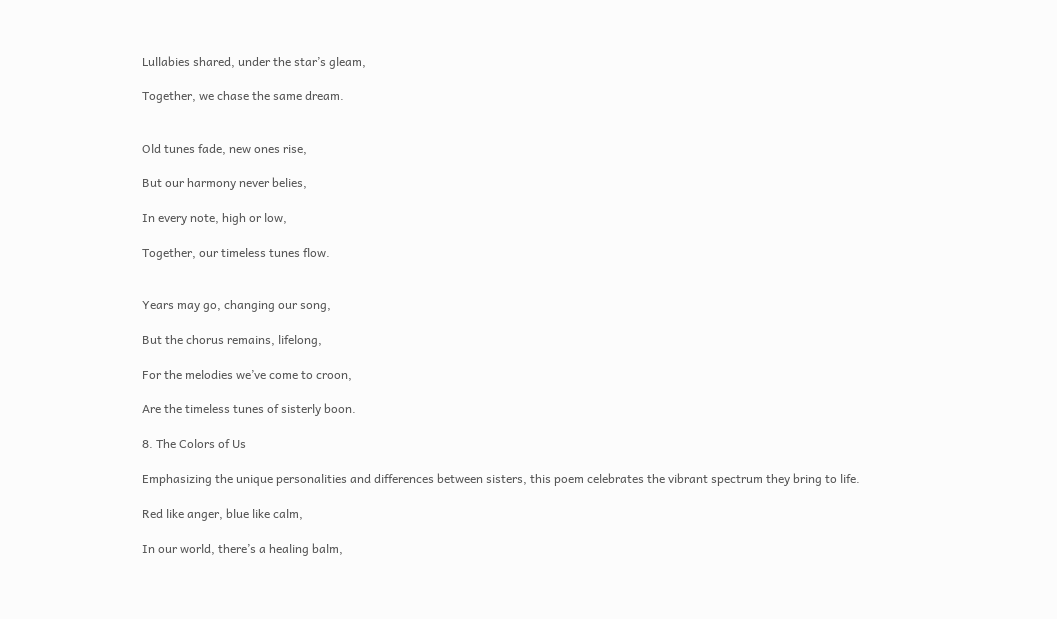Lullabies shared, under the star’s gleam,

Together, we chase the same dream.


Old tunes fade, new ones rise,

But our harmony never belies,

In every note, high or low,

Together, our timeless tunes flow.


Years may go, changing our song,

But the chorus remains, lifelong,

For the melodies we’ve come to croon,

Are the timeless tunes of sisterly boon.

8. The Colors of Us

Emphasizing the unique personalities and differences between sisters, this poem celebrates the vibrant spectrum they bring to life.

Red like anger, blue like calm,

In our world, there’s a healing balm,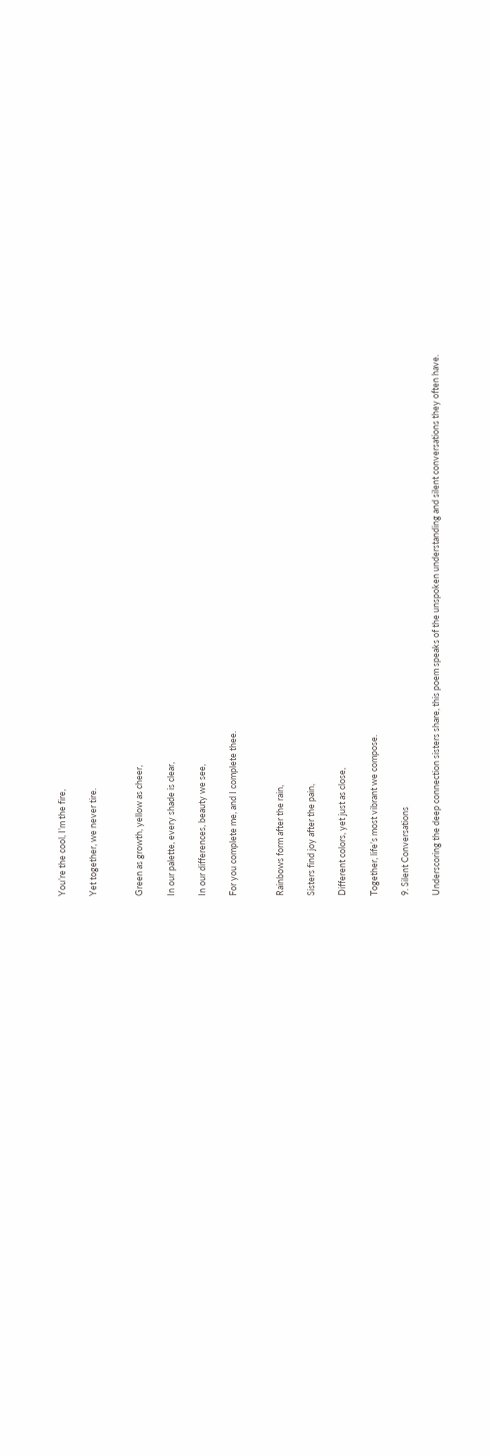You’re the cool, I’m the fire,

Yet together, we never tire.


Green as growth, yellow as cheer,

In our palette, every shade is clear,

In our differences, beauty we see,

For you complete me, and I complete thee.


Rainbows form after the rain,

Sisters find joy after the pain,

Different colors, yet just as close,

Together, life’s most vibrant we compose.

9. Silent Conversations

Underscoring the deep connection sisters share, this poem speaks of the unspoken understanding and silent conversations they often have.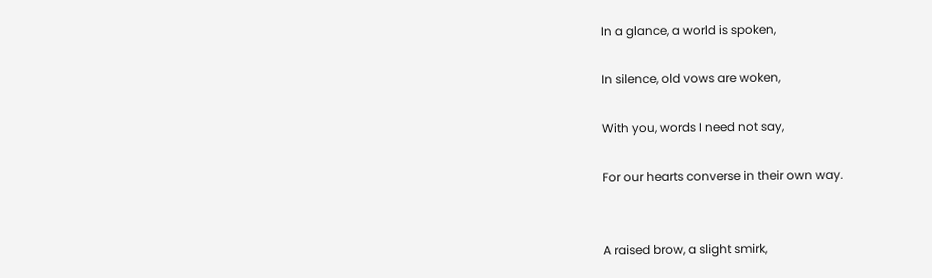In a glance, a world is spoken,

In silence, old vows are woken,

With you, words I need not say,

For our hearts converse in their own way.


A raised brow, a slight smirk,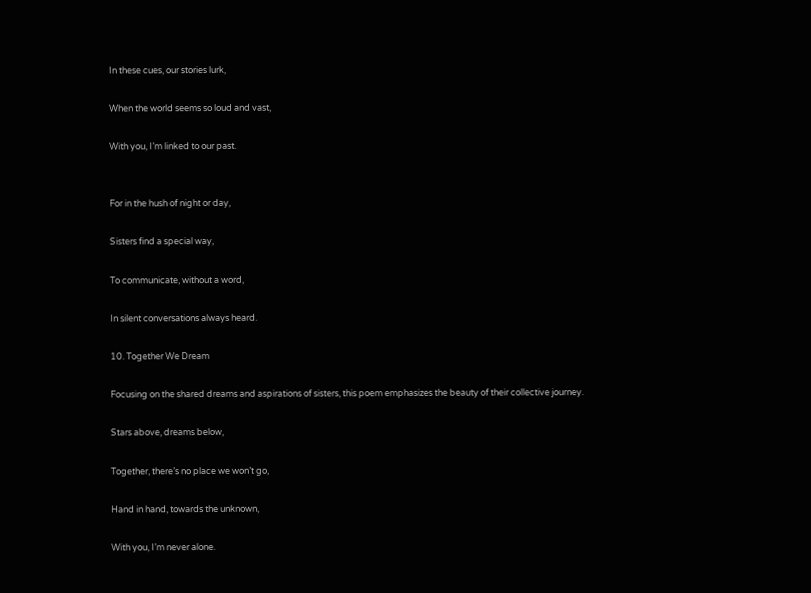In these cues, our stories lurk,

When the world seems so loud and vast,

With you, I’m linked to our past.


For in the hush of night or day,

Sisters find a special way,

To communicate, without a word,

In silent conversations always heard.

10. Together We Dream

Focusing on the shared dreams and aspirations of sisters, this poem emphasizes the beauty of their collective journey.

Stars above, dreams below,

Together, there’s no place we won’t go,

Hand in hand, towards the unknown,

With you, I’m never alone.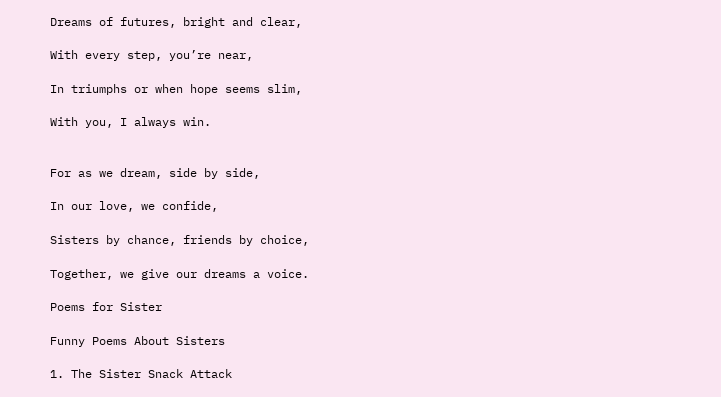Dreams of futures, bright and clear,

With every step, you’re near,

In triumphs or when hope seems slim,

With you, I always win.


For as we dream, side by side,

In our love, we confide,

Sisters by chance, friends by choice,

Together, we give our dreams a voice.

Poems for Sister

Funny Poems About Sisters

1. The Sister Snack Attack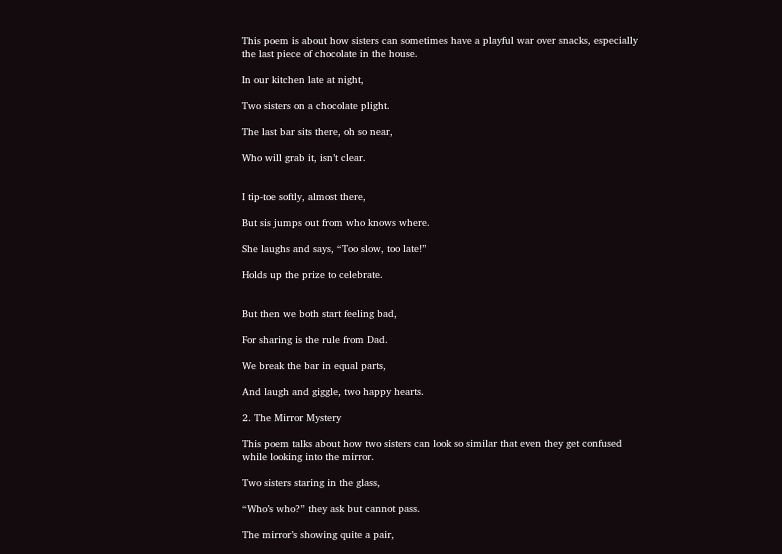This poem is about how sisters can sometimes have a playful war over snacks, especially the last piece of chocolate in the house.

In our kitchen late at night,

Two sisters on a chocolate plight.

The last bar sits there, oh so near,

Who will grab it, isn’t clear.


I tip-toe softly, almost there,

But sis jumps out from who knows where.

She laughs and says, “Too slow, too late!”

Holds up the prize to celebrate.


But then we both start feeling bad,

For sharing is the rule from Dad.

We break the bar in equal parts,

And laugh and giggle, two happy hearts.

2. The Mirror Mystery

This poem talks about how two sisters can look so similar that even they get confused while looking into the mirror.

Two sisters staring in the glass,

“Who’s who?” they ask but cannot pass.

The mirror’s showing quite a pair,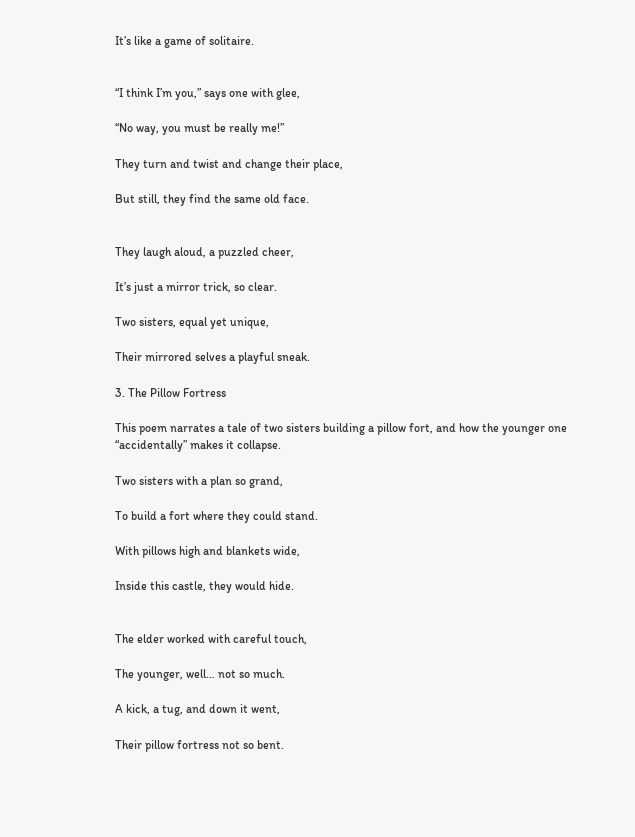It’s like a game of solitaire.


“I think I’m you,” says one with glee,

“No way, you must be really me!”

They turn and twist and change their place,

But still, they find the same old face.


They laugh aloud, a puzzled cheer,

It’s just a mirror trick, so clear.

Two sisters, equal yet unique,

Their mirrored selves a playful sneak.

3. The Pillow Fortress

This poem narrates a tale of two sisters building a pillow fort, and how the younger one “accidentally” makes it collapse.

Two sisters with a plan so grand,

To build a fort where they could stand.

With pillows high and blankets wide,

Inside this castle, they would hide.


The elder worked with careful touch,

The younger, well… not so much.

A kick, a tug, and down it went,

Their pillow fortress not so bent.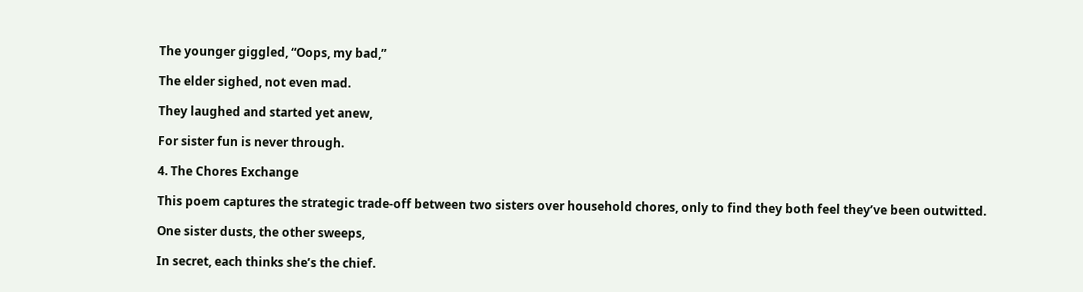The younger giggled, “Oops, my bad,”

The elder sighed, not even mad.

They laughed and started yet anew,

For sister fun is never through.

4. The Chores Exchange

This poem captures the strategic trade-off between two sisters over household chores, only to find they both feel they’ve been outwitted.

One sister dusts, the other sweeps,

In secret, each thinks she’s the chief.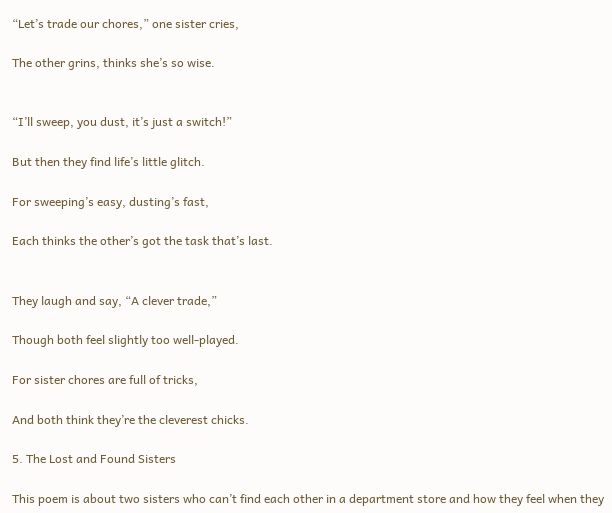“Let’s trade our chores,” one sister cries,

The other grins, thinks she’s so wise.


“I’ll sweep, you dust, it’s just a switch!”

But then they find life’s little glitch.

For sweeping’s easy, dusting’s fast,

Each thinks the other’s got the task that’s last.


They laugh and say, “A clever trade,”

Though both feel slightly too well-played.

For sister chores are full of tricks,

And both think they’re the cleverest chicks.

5. The Lost and Found Sisters

This poem is about two sisters who can’t find each other in a department store and how they feel when they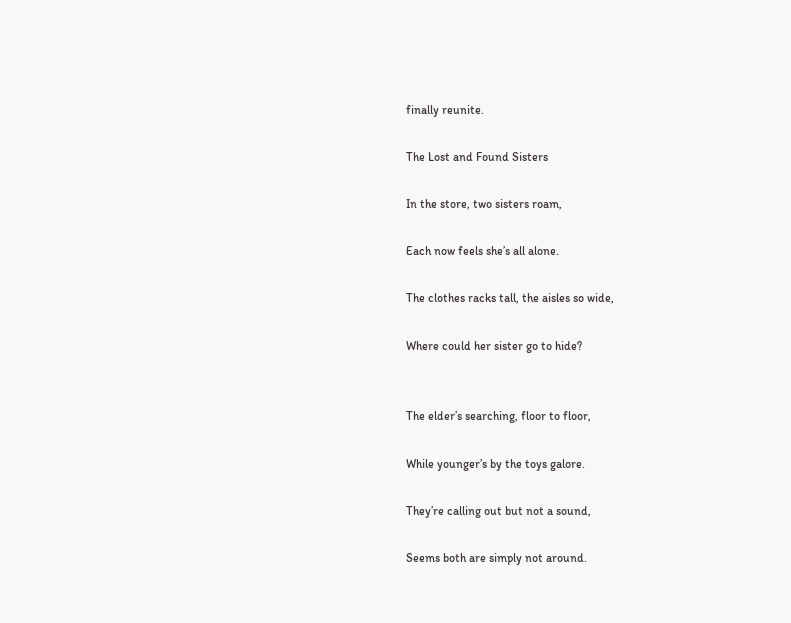finally reunite.

The Lost and Found Sisters

In the store, two sisters roam,

Each now feels she’s all alone.

The clothes racks tall, the aisles so wide,

Where could her sister go to hide?


The elder’s searching, floor to floor,

While younger’s by the toys galore.

They’re calling out but not a sound,

Seems both are simply not around.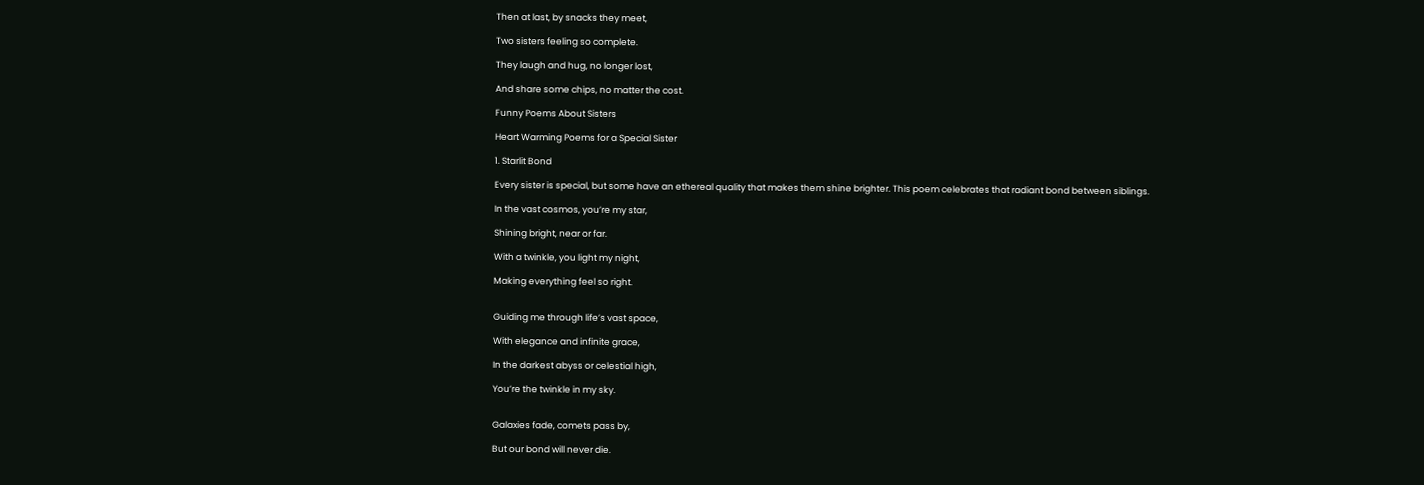Then at last, by snacks they meet,

Two sisters feeling so complete.

They laugh and hug, no longer lost,

And share some chips, no matter the cost.

Funny Poems About Sisters

Heart Warming Poems for a Special Sister

1. Starlit Bond

Every sister is special, but some have an ethereal quality that makes them shine brighter. This poem celebrates that radiant bond between siblings.

In the vast cosmos, you’re my star,

Shining bright, near or far.

With a twinkle, you light my night,

Making everything feel so right.


Guiding me through life’s vast space,

With elegance and infinite grace,

In the darkest abyss or celestial high,

You’re the twinkle in my sky.


Galaxies fade, comets pass by,

But our bond will never die.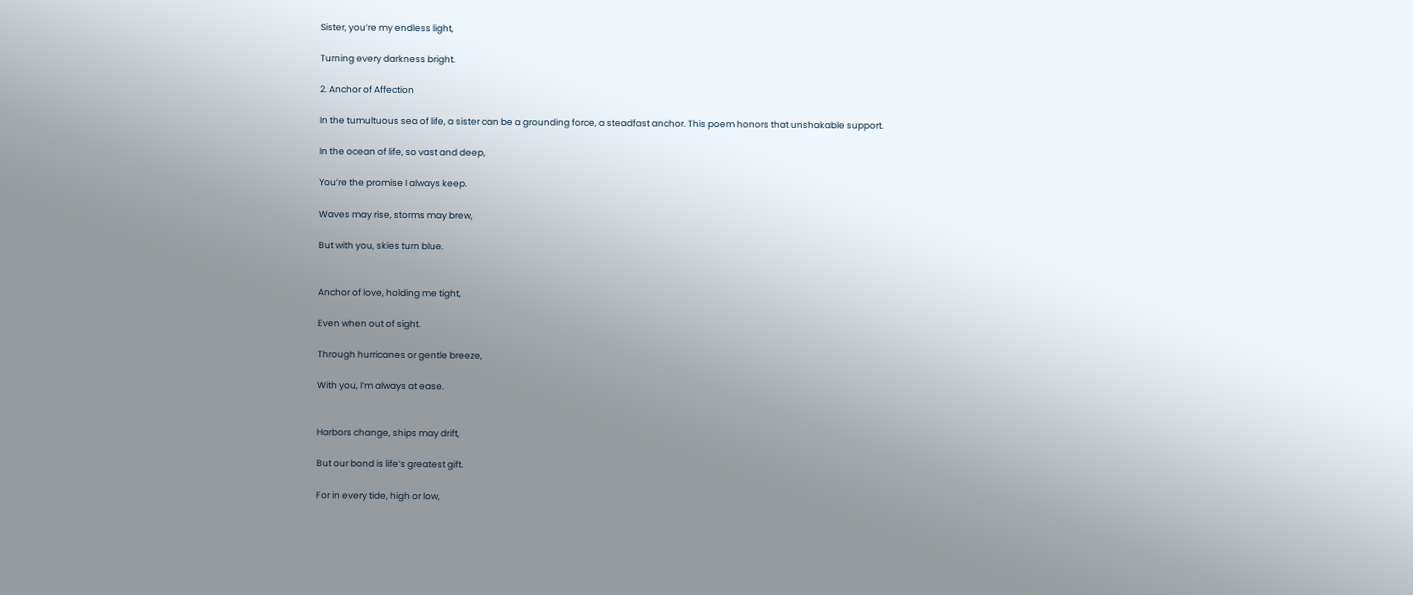Sister, you’re my endless light,

Turning every darkness bright.

2. Anchor of Affection

In the tumultuous sea of life, a sister can be a grounding force, a steadfast anchor. This poem honors that unshakable support.

In the ocean of life, so vast and deep,

You’re the promise I always keep.

Waves may rise, storms may brew,

But with you, skies turn blue.


Anchor of love, holding me tight,

Even when out of sight.

Through hurricanes or gentle breeze,

With you, I’m always at ease.


Harbors change, ships may drift,

But our bond is life’s greatest gift.

For in every tide, high or low,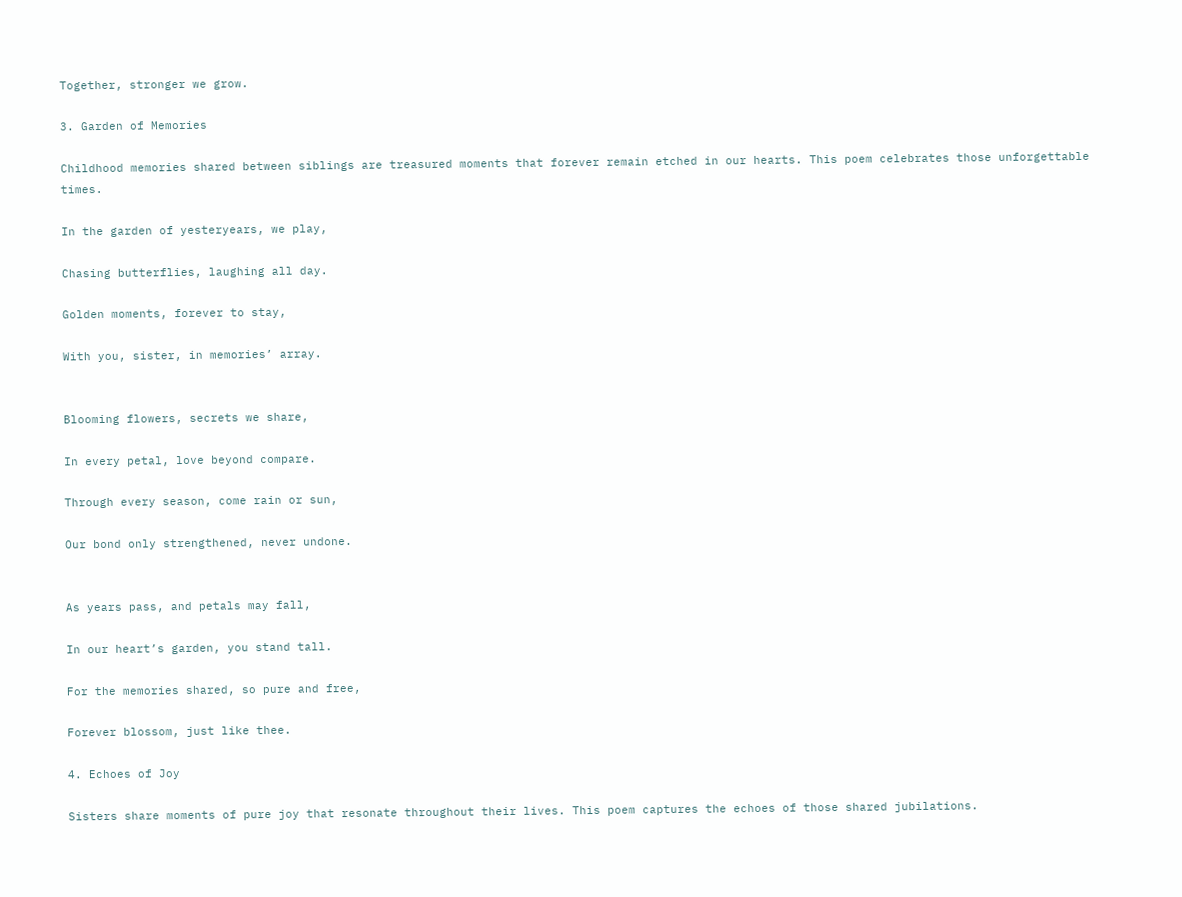Together, stronger we grow.

3. Garden of Memories

Childhood memories shared between siblings are treasured moments that forever remain etched in our hearts. This poem celebrates those unforgettable times.

In the garden of yesteryears, we play,

Chasing butterflies, laughing all day.

Golden moments, forever to stay,

With you, sister, in memories’ array.


Blooming flowers, secrets we share,

In every petal, love beyond compare.

Through every season, come rain or sun,

Our bond only strengthened, never undone.


As years pass, and petals may fall,

In our heart’s garden, you stand tall.

For the memories shared, so pure and free,

Forever blossom, just like thee.

4. Echoes of Joy

Sisters share moments of pure joy that resonate throughout their lives. This poem captures the echoes of those shared jubilations.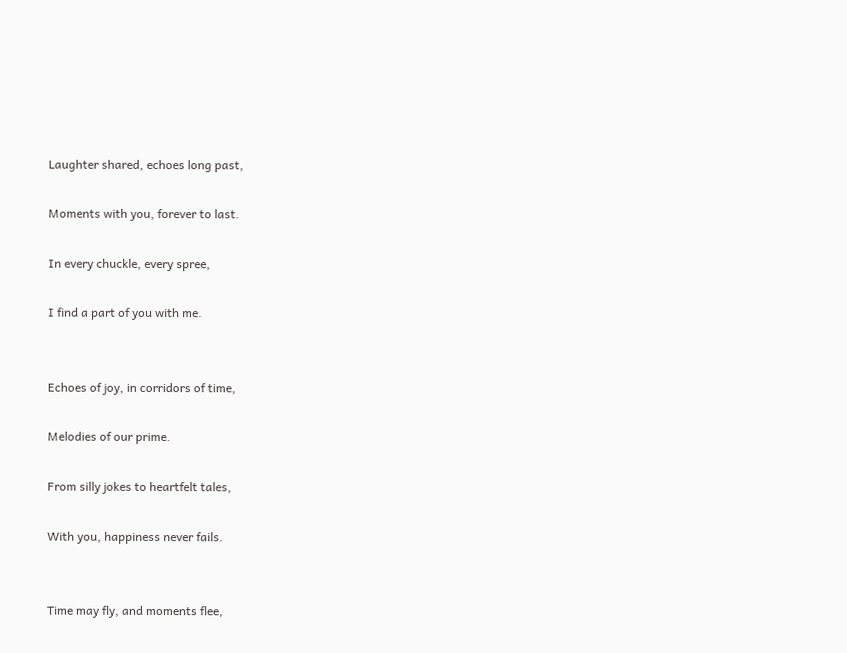Laughter shared, echoes long past,

Moments with you, forever to last.

In every chuckle, every spree,

I find a part of you with me.


Echoes of joy, in corridors of time,

Melodies of our prime.

From silly jokes to heartfelt tales,

With you, happiness never fails.


Time may fly, and moments flee,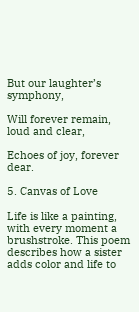But our laughter’s symphony,

Will forever remain, loud and clear,

Echoes of joy, forever dear.

5. Canvas of Love

Life is like a painting, with every moment a brushstroke. This poem describes how a sister adds color and life to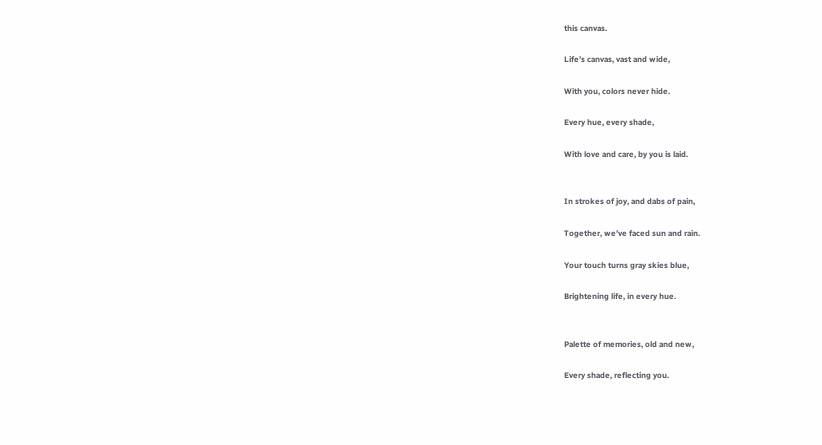this canvas.

Life’s canvas, vast and wide,

With you, colors never hide.

Every hue, every shade,

With love and care, by you is laid.


In strokes of joy, and dabs of pain,

Together, we’ve faced sun and rain.

Your touch turns gray skies blue,

Brightening life, in every hue.


Palette of memories, old and new,

Every shade, reflecting you.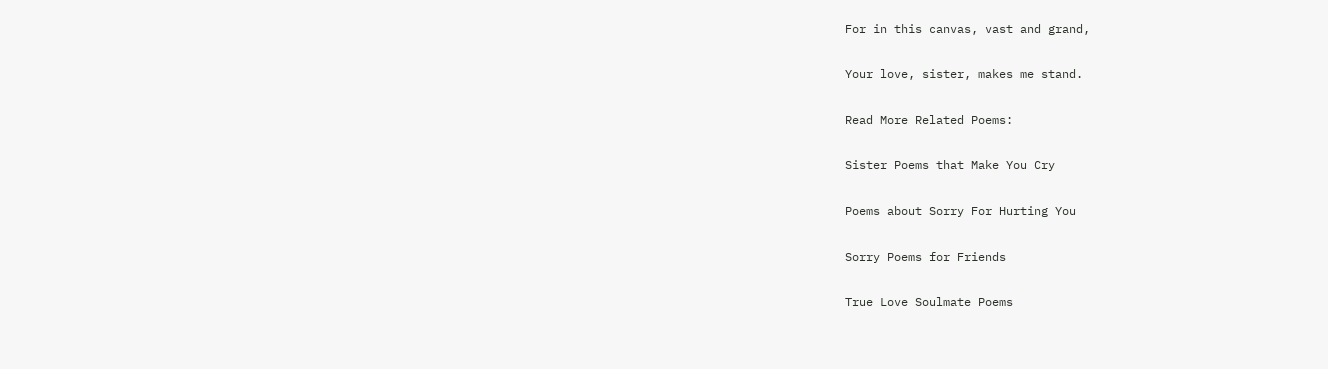For in this canvas, vast and grand,

Your love, sister, makes me stand.

Read More Related Poems:

Sister Poems that Make You Cry

Poems about Sorry For Hurting You

Sorry Poems for Friends

True Love Soulmate Poems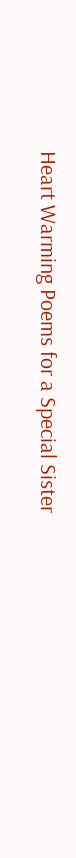Heart Warming Poems for a Special Sister